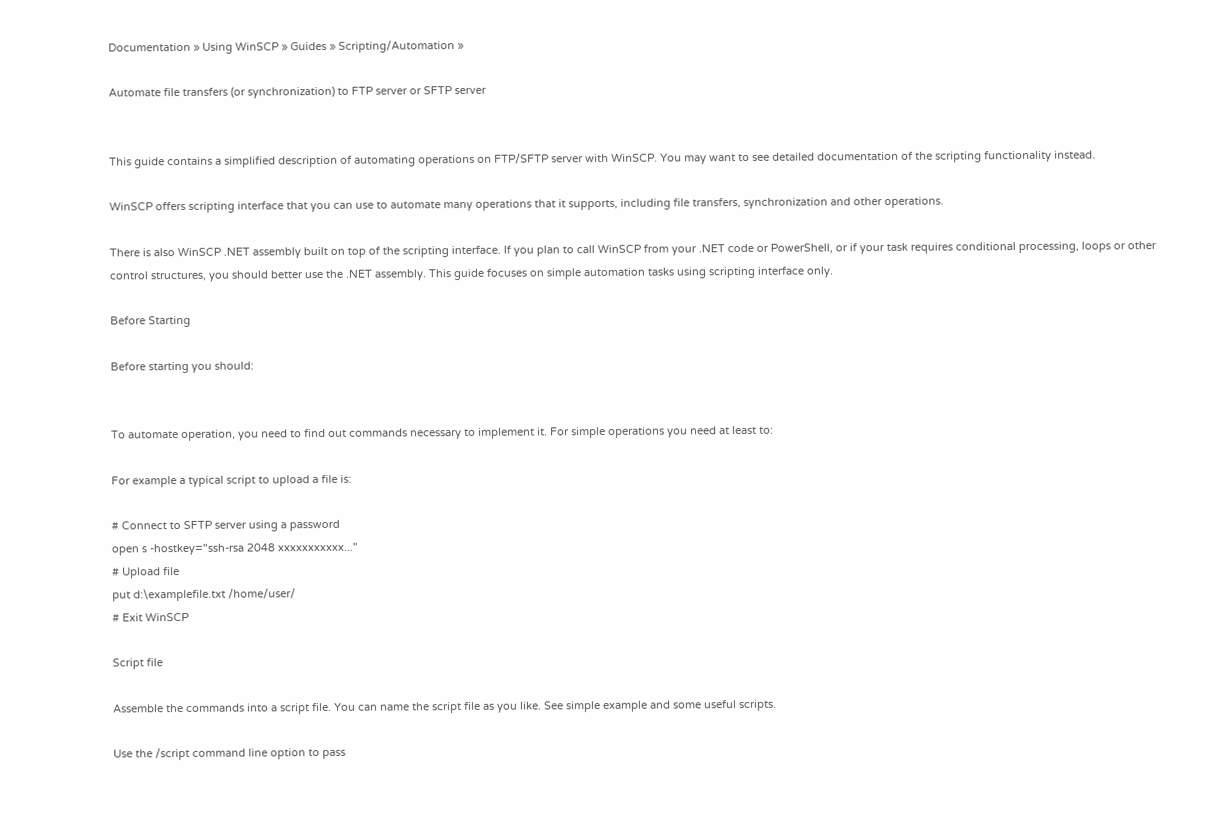Documentation » Using WinSCP » Guides » Scripting/Automation »

Automate file transfers (or synchronization) to FTP server or SFTP server


This guide contains a simplified description of automating operations on FTP/SFTP server with WinSCP. You may want to see detailed documentation of the scripting functionality instead.

WinSCP offers scripting interface that you can use to automate many operations that it supports, including file transfers, synchronization and other operations.

There is also WinSCP .NET assembly built on top of the scripting interface. If you plan to call WinSCP from your .NET code or PowerShell, or if your task requires conditional processing, loops or other control structures, you should better use the .NET assembly. This guide focuses on simple automation tasks using scripting interface only.

Before Starting

Before starting you should:


To automate operation, you need to find out commands necessary to implement it. For simple operations you need at least to:

For example a typical script to upload a file is:

# Connect to SFTP server using a password
open s -hostkey="ssh-rsa 2048 xxxxxxxxxxx..."
# Upload file
put d:\examplefile.txt /home/user/
# Exit WinSCP

Script file

Assemble the commands into a script file. You can name the script file as you like. See simple example and some useful scripts.

Use the /script command line option to pass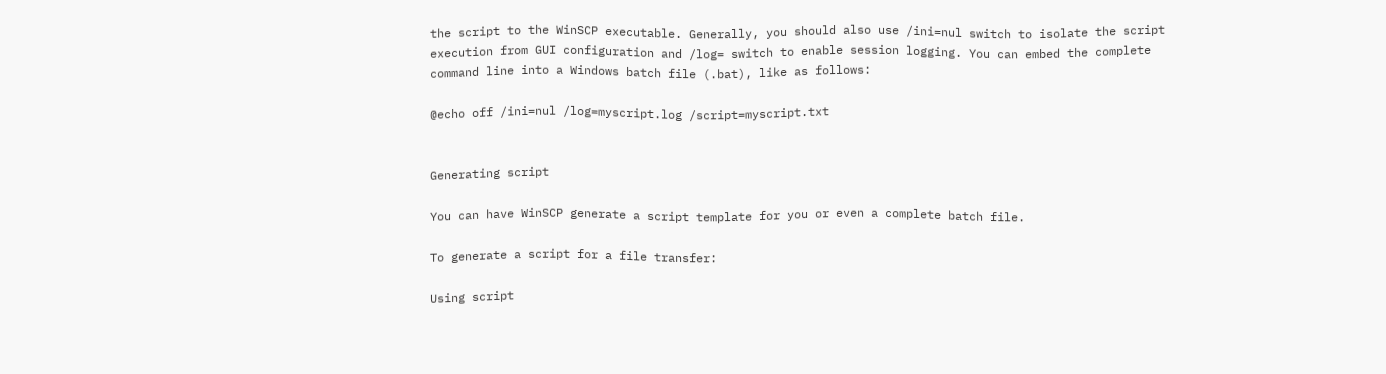the script to the WinSCP executable. Generally, you should also use /ini=nul switch to isolate the script execution from GUI configuration and /log= switch to enable session logging. You can embed the complete command line into a Windows batch file (.bat), like as follows:

@echo off /ini=nul /log=myscript.log /script=myscript.txt


Generating script

You can have WinSCP generate a script template for you or even a complete batch file.

To generate a script for a file transfer:

Using script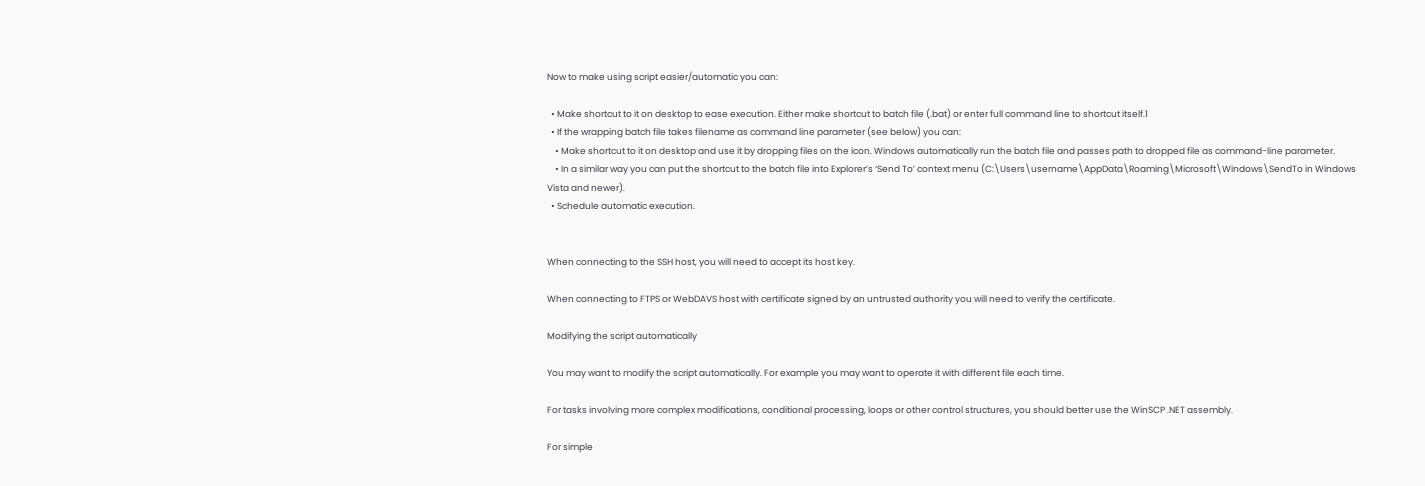Now to make using script easier/automatic you can:

  • Make shortcut to it on desktop to ease execution. Either make shortcut to batch file (.bat) or enter full command line to shortcut itself.1
  • If the wrapping batch file takes filename as command line parameter (see below) you can:
    • Make shortcut to it on desktop and use it by dropping files on the icon. Windows automatically run the batch file and passes path to dropped file as command-line parameter.
    • In a similar way you can put the shortcut to the batch file into Explorer’s ‘Send To’ context menu (C:\Users\username\AppData\Roaming\Microsoft\Windows\SendTo in Windows Vista and newer).
  • Schedule automatic execution.


When connecting to the SSH host, you will need to accept its host key.

When connecting to FTPS or WebDAVS host with certificate signed by an untrusted authority you will need to verify the certificate.

Modifying the script automatically

You may want to modify the script automatically. For example you may want to operate it with different file each time.

For tasks involving more complex modifications, conditional processing, loops or other control structures, you should better use the WinSCP .NET assembly.

For simple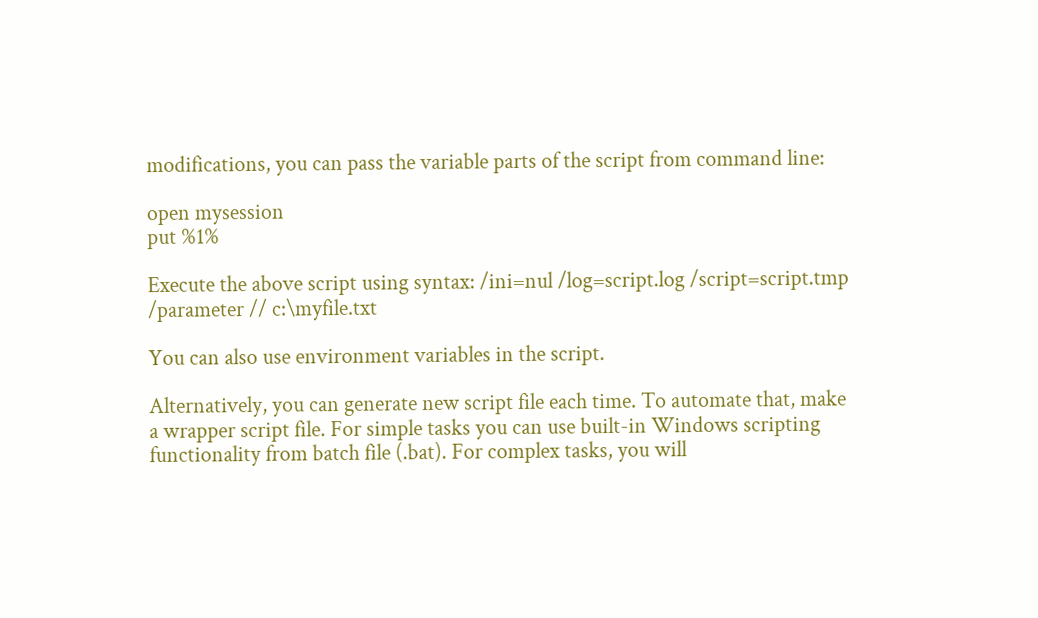modifications, you can pass the variable parts of the script from command line:

open mysession
put %1%

Execute the above script using syntax: /ini=nul /log=script.log /script=script.tmp /parameter // c:\myfile.txt

You can also use environment variables in the script.

Alternatively, you can generate new script file each time. To automate that, make a wrapper script file. For simple tasks you can use built-in Windows scripting functionality from batch file (.bat). For complex tasks, you will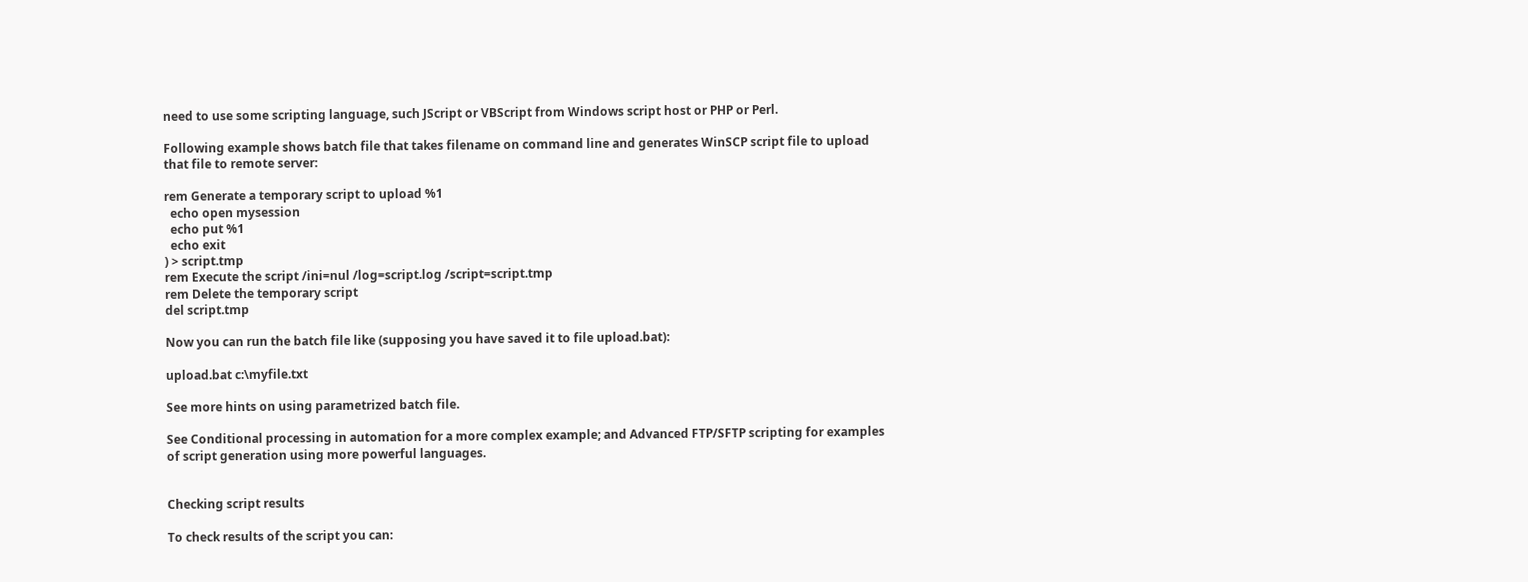need to use some scripting language, such JScript or VBScript from Windows script host or PHP or Perl.

Following example shows batch file that takes filename on command line and generates WinSCP script file to upload that file to remote server:

rem Generate a temporary script to upload %1
  echo open mysession
  echo put %1
  echo exit
) > script.tmp
rem Execute the script /ini=nul /log=script.log /script=script.tmp
rem Delete the temporary script
del script.tmp

Now you can run the batch file like (supposing you have saved it to file upload.bat):

upload.bat c:\myfile.txt

See more hints on using parametrized batch file.

See Conditional processing in automation for a more complex example; and Advanced FTP/SFTP scripting for examples of script generation using more powerful languages.


Checking script results

To check results of the script you can: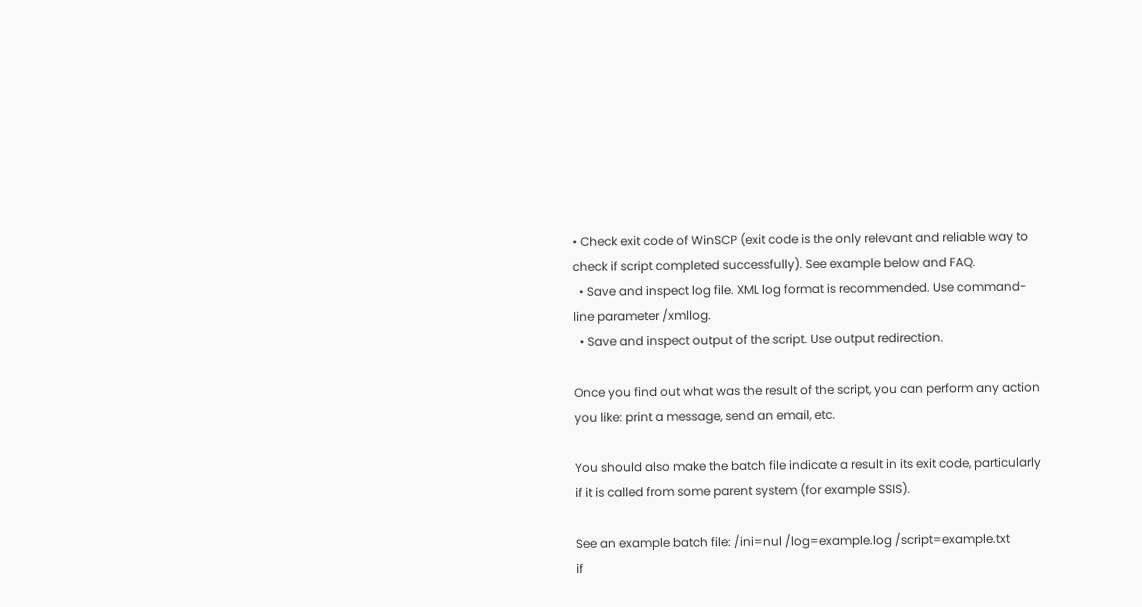• Check exit code of WinSCP (exit code is the only relevant and reliable way to check if script completed successfully). See example below and FAQ.
  • Save and inspect log file. XML log format is recommended. Use command-line parameter /xmllog.
  • Save and inspect output of the script. Use output redirection.

Once you find out what was the result of the script, you can perform any action you like: print a message, send an email, etc.

You should also make the batch file indicate a result in its exit code, particularly if it is called from some parent system (for example SSIS).

See an example batch file: /ini=nul /log=example.log /script=example.txt
if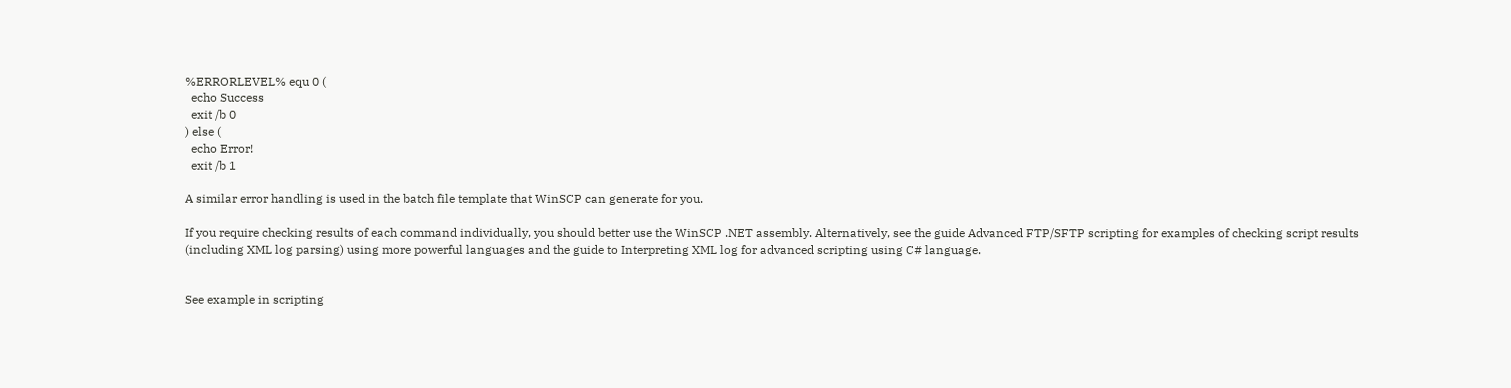%ERRORLEVEL% equ 0 (
  echo Success
  exit /b 0
) else (
  echo Error!
  exit /b 1

A similar error handling is used in the batch file template that WinSCP can generate for you.

If you require checking results of each command individually, you should better use the WinSCP .NET assembly. Alternatively, see the guide Advanced FTP/SFTP scripting for examples of checking script results (including XML log parsing) using more powerful languages and the guide to Interpreting XML log for advanced scripting using C# language.


See example in scripting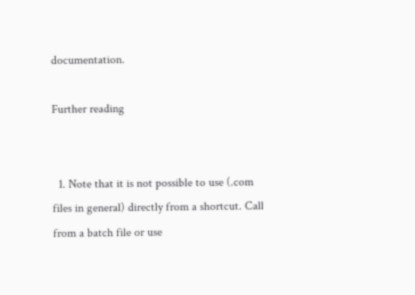documentation.

Further reading


  1. Note that it is not possible to use (.com files in general) directly from a shortcut. Call from a batch file or use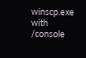winscp.exe with /console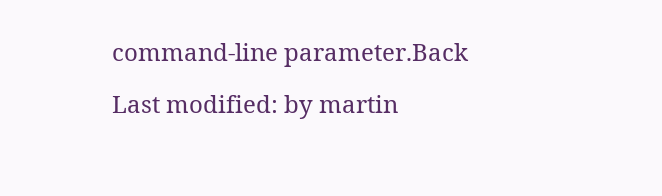command-line parameter.Back

Last modified: by martin